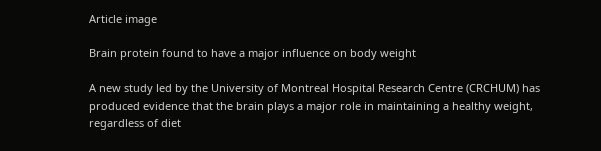Article image

Brain protein found to have a major influence on body weight

A new study led by the University of Montreal Hospital Research Centre (CRCHUM) has produced evidence that the brain plays a major role in maintaining a healthy weight, regardless of diet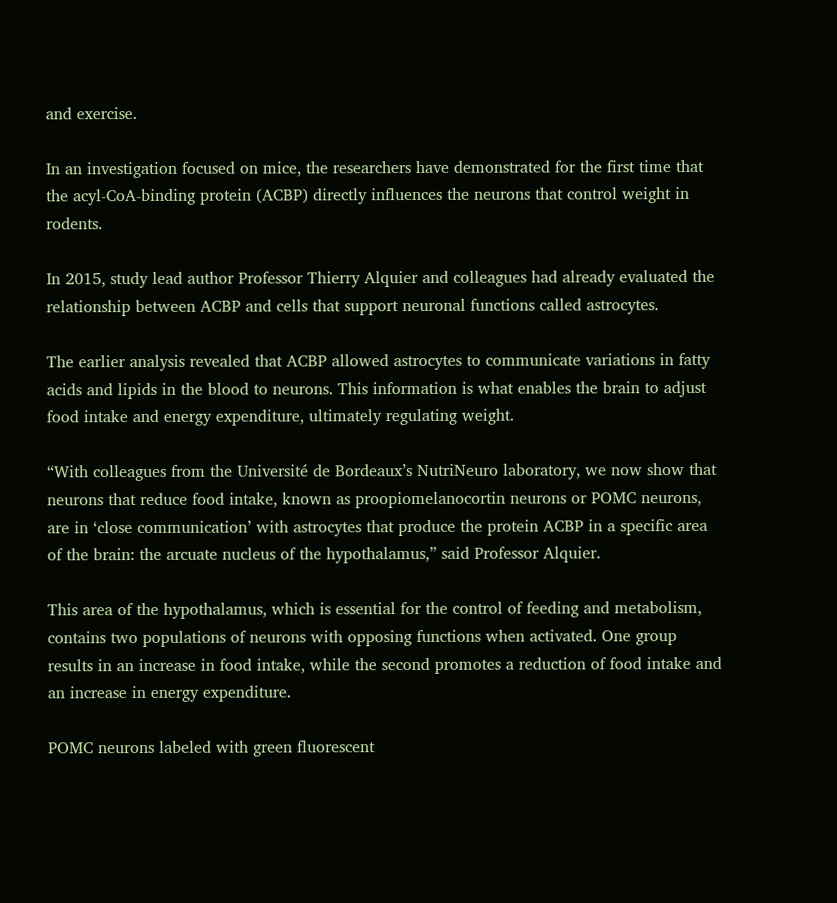and exercise.

In an investigation focused on mice, the researchers have demonstrated for the first time that the acyl-CoA-binding protein (ACBP) directly influences the neurons that control weight in rodents.

In 2015, study lead author Professor Thierry Alquier and colleagues had already evaluated the relationship between ACBP and cells that support neuronal functions called astrocytes.

The earlier analysis revealed that ACBP allowed astrocytes to communicate variations in fatty acids and lipids in the blood to neurons. This information is what enables the brain to adjust food intake and energy expenditure, ultimately regulating weight.

“With colleagues from the Université de Bordeaux’s NutriNeuro laboratory, we now show that neurons that reduce food intake, known as proopiomelanocortin neurons or POMC neurons, are in ‘close communication’ with astrocytes that produce the protein ACBP in a specific area of the brain: the arcuate nucleus of the hypothalamus,” said Professor Alquier.

This area of the hypothalamus, which is essential for the control of feeding and metabolism, contains two populations of neurons with opposing functions when activated. One group results in an increase in food intake, while the second promotes a reduction of food intake and an increase in energy expenditure.

POMC neurons labeled with green fluorescent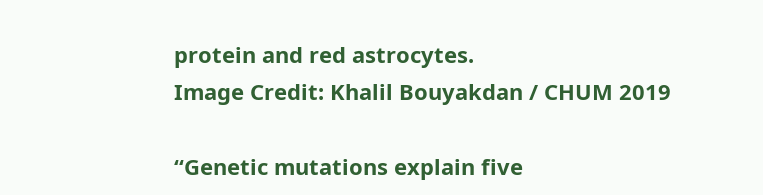protein and red astrocytes.
Image Credit: Khalil Bouyakdan / CHUM 2019

“Genetic mutations explain five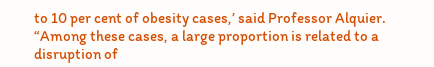to 10 per cent of obesity cases,’ said Professor Alquier. “Among these cases, a large proportion is related to a disruption of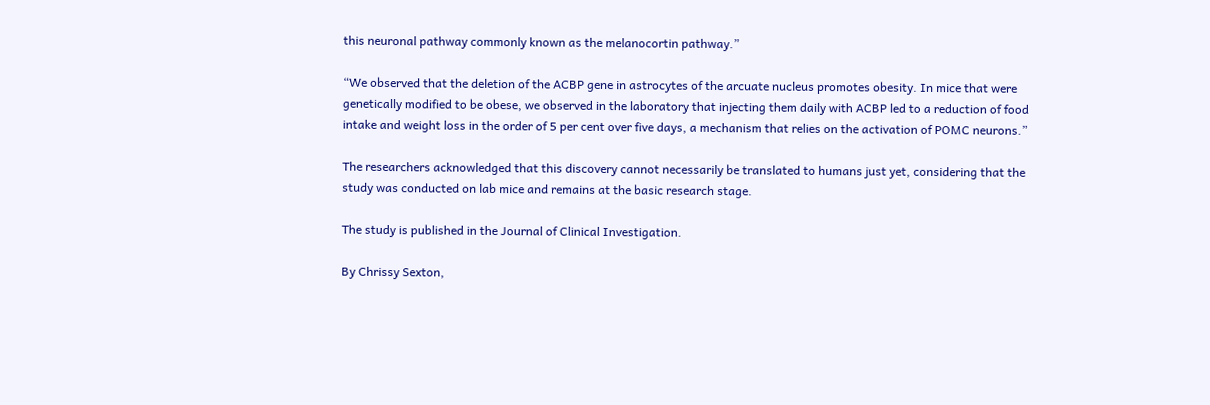this neuronal pathway commonly known as the melanocortin pathway.”

“We observed that the deletion of the ACBP gene in astrocytes of the arcuate nucleus promotes obesity. In mice that were genetically modified to be obese, we observed in the laboratory that injecting them daily with ACBP led to a reduction of food intake and weight loss in the order of 5 per cent over five days, a mechanism that relies on the activation of POMC neurons.”

The researchers acknowledged that this discovery cannot necessarily be translated to humans just yet, considering that the study was conducted on lab mice and remains at the basic research stage.

The study is published in the Journal of Clinical Investigation.

By Chrissy Sexton,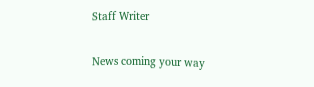Staff Writer

News coming your way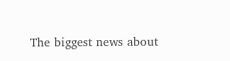The biggest news about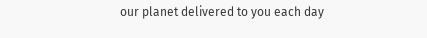our planet delivered to you each day